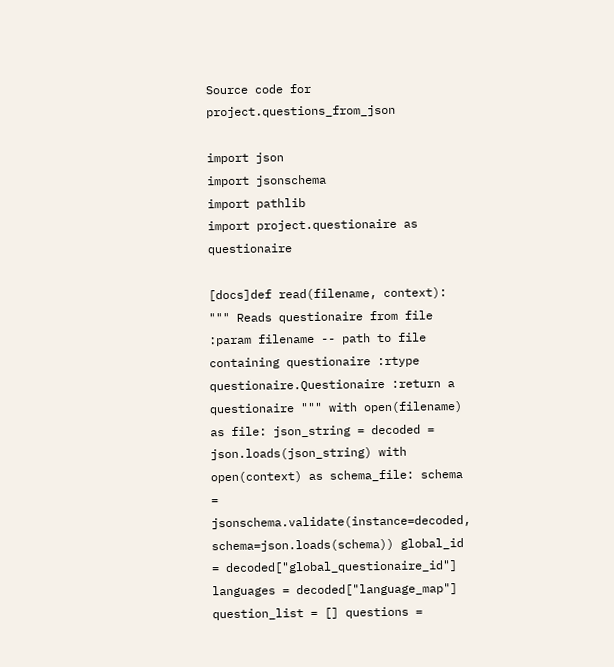Source code for project.questions_from_json

import json
import jsonschema
import pathlib
import project.questionaire as questionaire

[docs]def read(filename, context): """ Reads questionaire from file :param filename -- path to file containing questionaire :rtype questionaire.Questionaire :return a questionaire """ with open(filename) as file: json_string = decoded = json.loads(json_string) with open(context) as schema_file: schema = jsonschema.validate(instance=decoded, schema=json.loads(schema)) global_id = decoded["global_questionaire_id"] languages = decoded["language_map"] question_list = [] questions =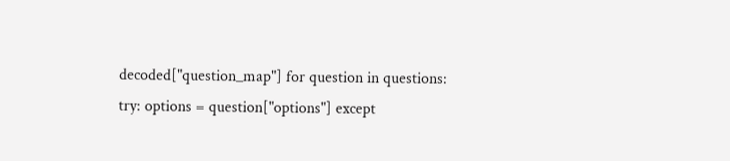decoded["question_map"] for question in questions: try: options = question["options"] except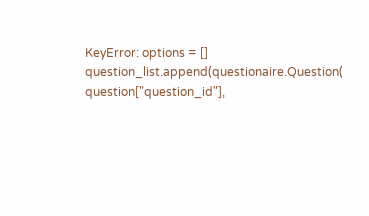KeyError: options = [] question_list.append(questionaire.Question( question["question_id"],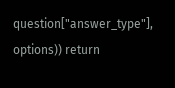question["answer_type"], options)) return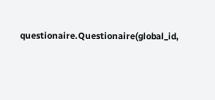questionaire.Questionaire(global_id,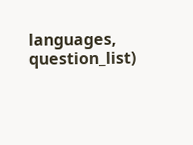languages, question_list)